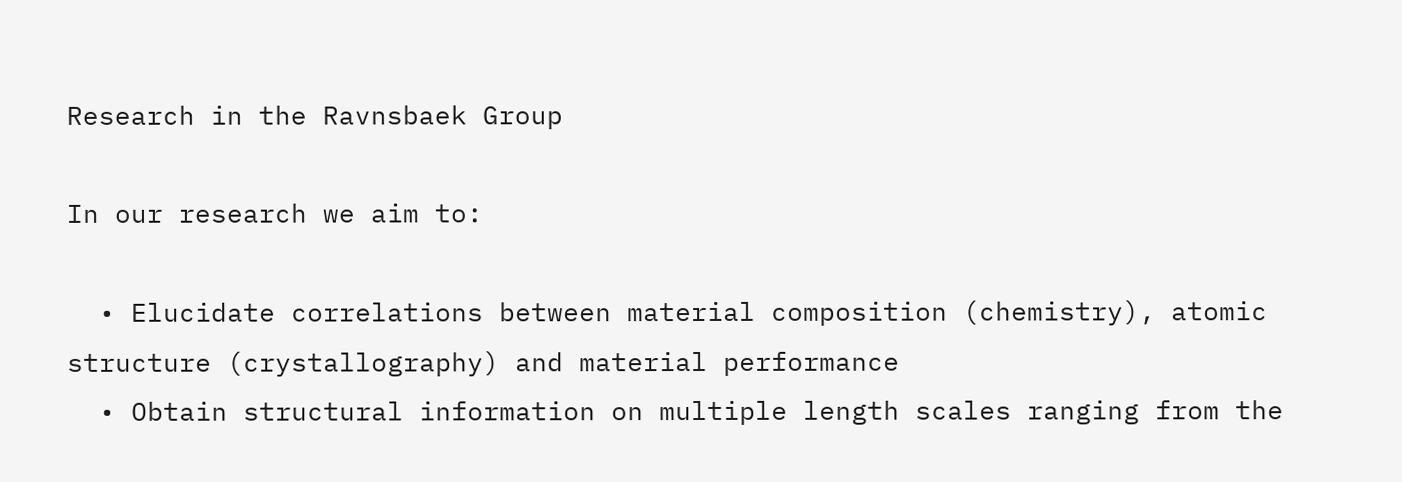Research in the Ravnsbaek Group

In our research we aim to:

  • Elucidate correlations between material composition (chemistry), atomic structure (crystallography) and material performance
  • Obtain structural information on multiple length scales ranging from the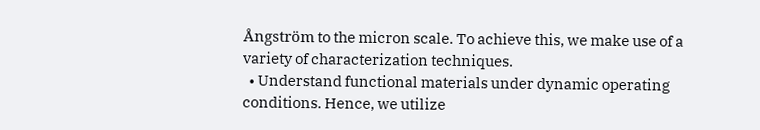Ångström to the micron scale. To achieve this, we make use of a variety of characterization techniques.
  • Understand functional materials under dynamic operating conditions. Hence, we utilize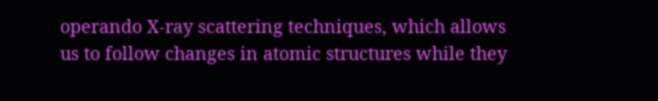operando X-ray scattering techniques, which allows us to follow changes in atomic structures while they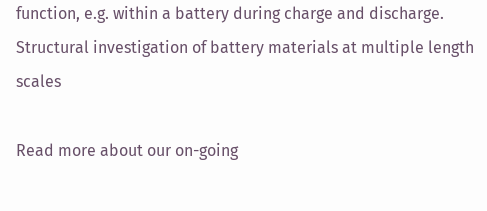function, e.g. within a battery during charge and discharge.
Structural investigation of battery materials at multiple length scales

Read more about our on-going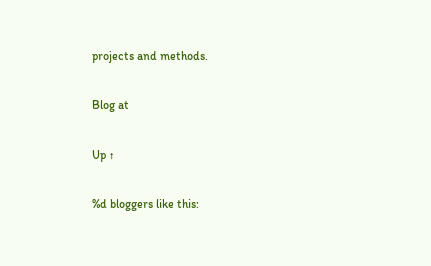projects and methods.

Blog at

Up ↑

%d bloggers like this: